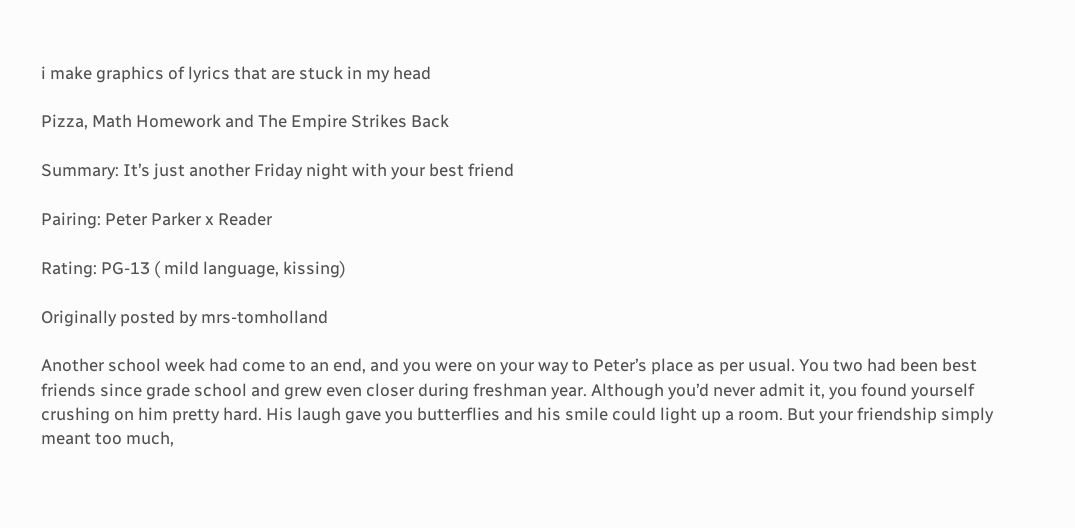i make graphics of lyrics that are stuck in my head

Pizza, Math Homework and The Empire Strikes Back

Summary: It’s just another Friday night with your best friend

Pairing: Peter Parker x Reader

Rating: PG-13 ( mild language, kissing)

Originally posted by mrs-tomholland

Another school week had come to an end, and you were on your way to Peter’s place as per usual. You two had been best friends since grade school and grew even closer during freshman year. Although you’d never admit it, you found yourself crushing on him pretty hard. His laugh gave you butterflies and his smile could light up a room. But your friendship simply meant too much,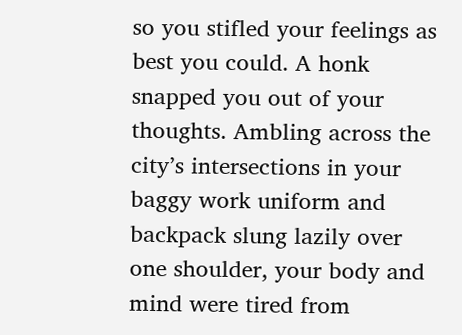so you stifled your feelings as best you could. A honk snapped you out of your thoughts. Ambling across the city’s intersections in your baggy work uniform and backpack slung lazily over one shoulder, your body and mind were tired from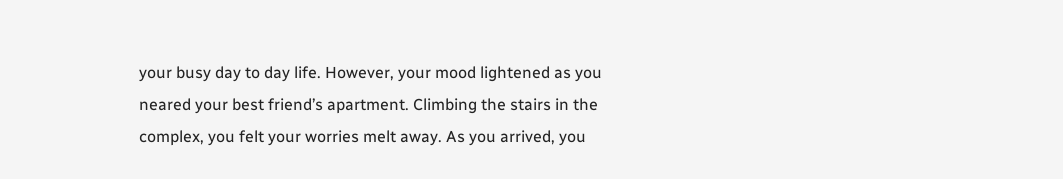your busy day to day life. However, your mood lightened as you neared your best friend’s apartment. Climbing the stairs in the complex, you felt your worries melt away. As you arrived, you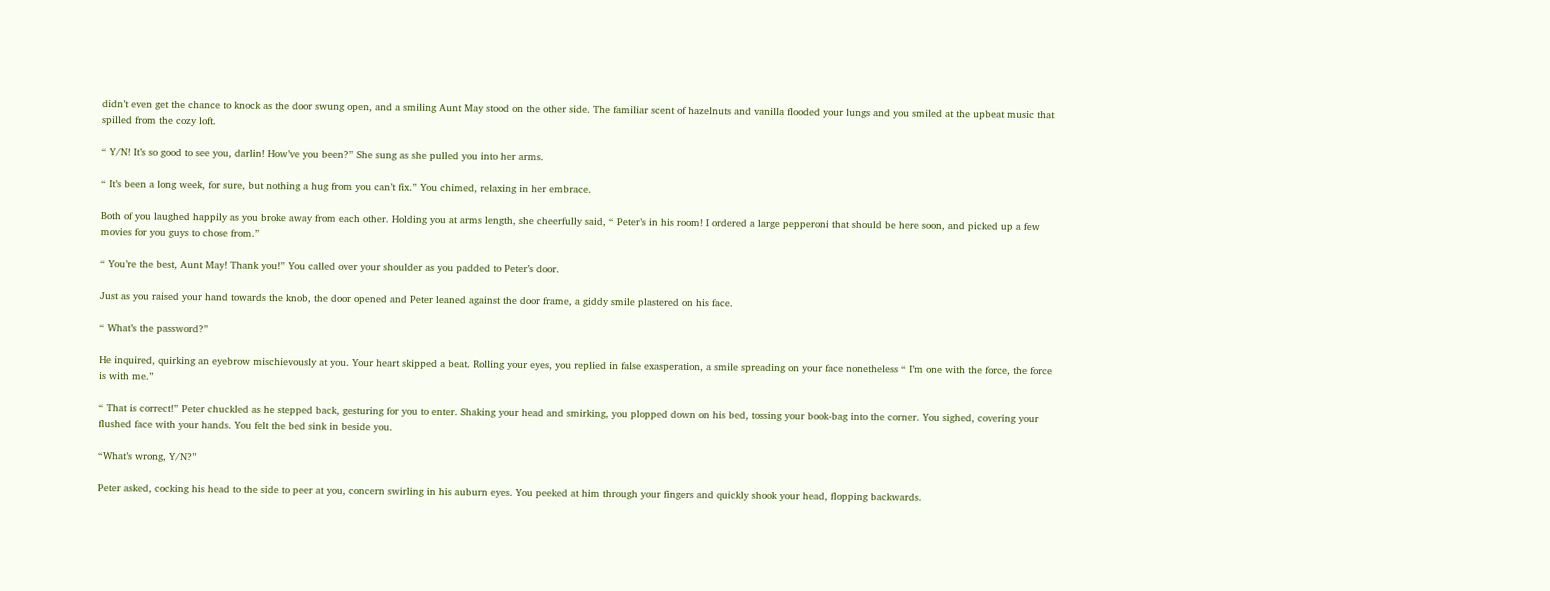didn’t even get the chance to knock as the door swung open, and a smiling Aunt May stood on the other side. The familiar scent of hazelnuts and vanilla flooded your lungs and you smiled at the upbeat music that spilled from the cozy loft.

“ Y/N! It’s so good to see you, darlin! How’ve you been?” She sung as she pulled you into her arms.

“ It’s been a long week, for sure, but nothing a hug from you can’t fix.” You chimed, relaxing in her embrace.

Both of you laughed happily as you broke away from each other. Holding you at arms length, she cheerfully said, “ Peter’s in his room! I ordered a large pepperoni that should be here soon, and picked up a few movies for you guys to chose from.”

“ You’re the best, Aunt May! Thank you!” You called over your shoulder as you padded to Peter’s door.

Just as you raised your hand towards the knob, the door opened and Peter leaned against the door frame, a giddy smile plastered on his face.

“ What’s the password?”

He inquired, quirking an eyebrow mischievously at you. Your heart skipped a beat. Rolling your eyes, you replied in false exasperation, a smile spreading on your face nonetheless “ I’m one with the force, the force is with me.”

“ That is correct!” Peter chuckled as he stepped back, gesturing for you to enter. Shaking your head and smirking, you plopped down on his bed, tossing your book-bag into the corner. You sighed, covering your flushed face with your hands. You felt the bed sink in beside you.

“What’s wrong, Y/N?”

Peter asked, cocking his head to the side to peer at you, concern swirling in his auburn eyes. You peeked at him through your fingers and quickly shook your head, flopping backwards.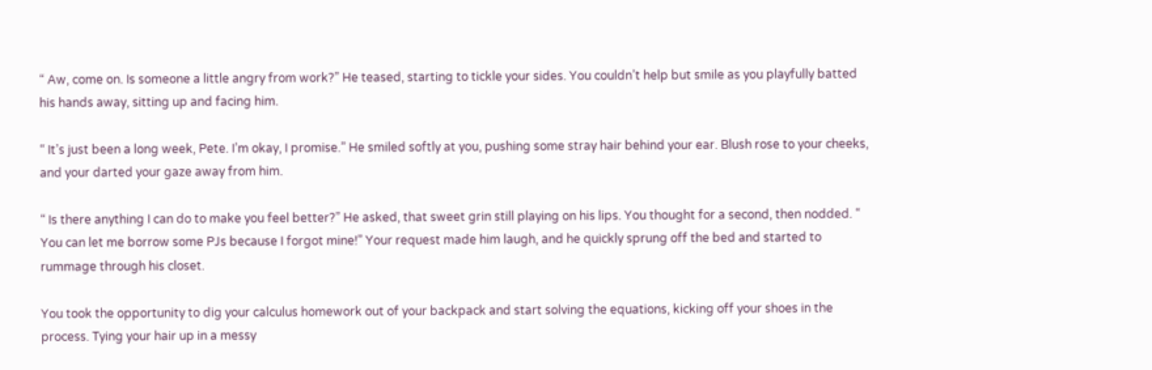“ Aw, come on. Is someone a little angry from work?” He teased, starting to tickle your sides. You couldn’t help but smile as you playfully batted his hands away, sitting up and facing him.

“ It’s just been a long week, Pete. I’m okay, I promise.” He smiled softly at you, pushing some stray hair behind your ear. Blush rose to your cheeks, and your darted your gaze away from him.

“ Is there anything I can do to make you feel better?” He asked, that sweet grin still playing on his lips. You thought for a second, then nodded. “ You can let me borrow some PJs because I forgot mine!” Your request made him laugh, and he quickly sprung off the bed and started to rummage through his closet.

You took the opportunity to dig your calculus homework out of your backpack and start solving the equations, kicking off your shoes in the process. Tying your hair up in a messy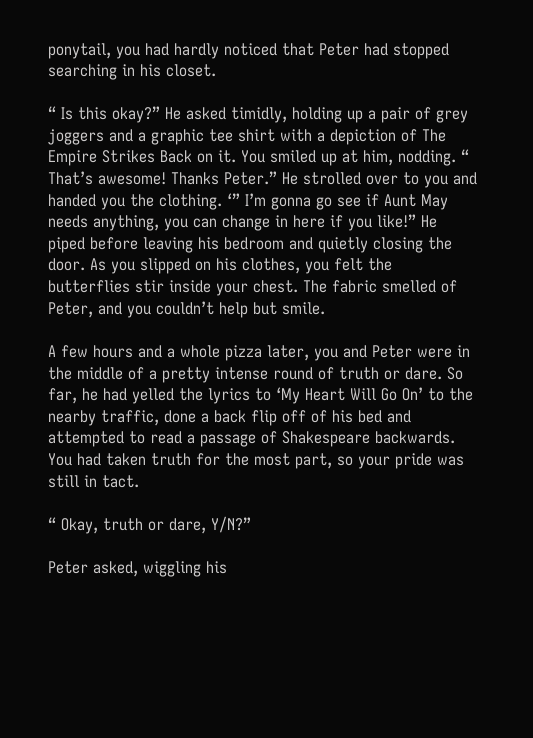ponytail, you had hardly noticed that Peter had stopped searching in his closet.

“ Is this okay?” He asked timidly, holding up a pair of grey joggers and a graphic tee shirt with a depiction of The Empire Strikes Back on it. You smiled up at him, nodding. “ That’s awesome! Thanks Peter.” He strolled over to you and handed you the clothing. ‘” I’m gonna go see if Aunt May needs anything, you can change in here if you like!” He piped before leaving his bedroom and quietly closing the door. As you slipped on his clothes, you felt the butterflies stir inside your chest. The fabric smelled of Peter, and you couldn’t help but smile.

A few hours and a whole pizza later, you and Peter were in the middle of a pretty intense round of truth or dare. So far, he had yelled the lyrics to ‘My Heart Will Go On’ to the nearby traffic, done a back flip off of his bed and attempted to read a passage of Shakespeare backwards. You had taken truth for the most part, so your pride was still in tact.

“ Okay, truth or dare, Y/N?”

Peter asked, wiggling his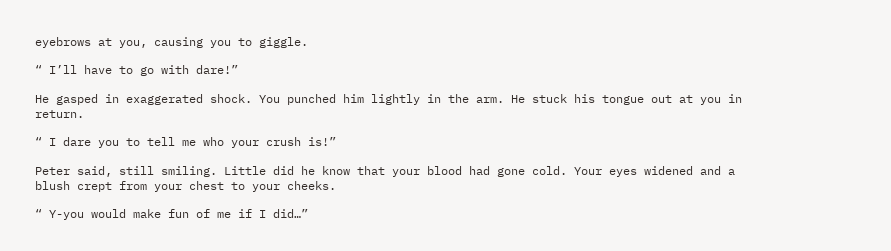eyebrows at you, causing you to giggle.

“ I’ll have to go with dare!”

He gasped in exaggerated shock. You punched him lightly in the arm. He stuck his tongue out at you in return.

“ I dare you to tell me who your crush is!”

Peter said, still smiling. Little did he know that your blood had gone cold. Your eyes widened and a blush crept from your chest to your cheeks.

“ Y-you would make fun of me if I did…”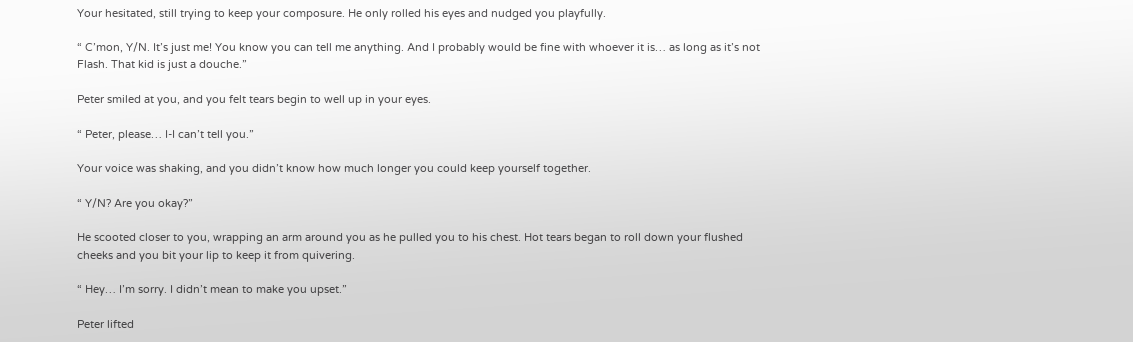Your hesitated, still trying to keep your composure. He only rolled his eyes and nudged you playfully.

“ C’mon, Y/N. It’s just me! You know you can tell me anything. And I probably would be fine with whoever it is… as long as it’s not Flash. That kid is just a douche.”

Peter smiled at you, and you felt tears begin to well up in your eyes.

“ Peter, please… I-I can’t tell you.”

Your voice was shaking, and you didn’t know how much longer you could keep yourself together.

“ Y/N? Are you okay?”

He scooted closer to you, wrapping an arm around you as he pulled you to his chest. Hot tears began to roll down your flushed cheeks and you bit your lip to keep it from quivering.

“ Hey… I’m sorry. I didn’t mean to make you upset.”

Peter lifted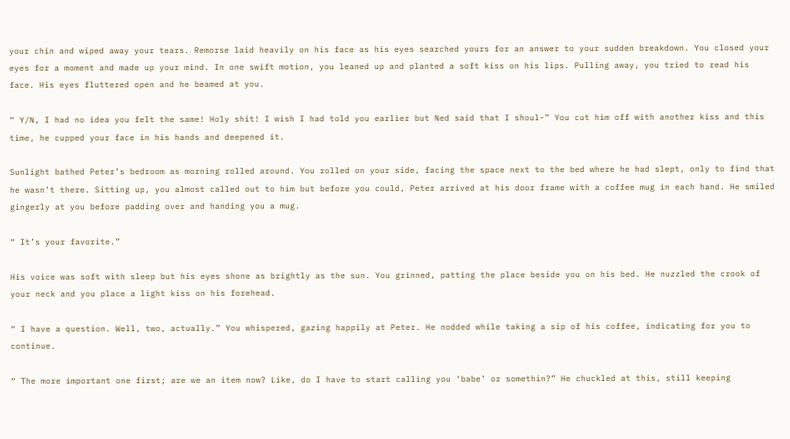your chin and wiped away your tears. Remorse laid heavily on his face as his eyes searched yours for an answer to your sudden breakdown. You closed your eyes for a moment and made up your mind. In one swift motion, you leaned up and planted a soft kiss on his lips. Pulling away, you tried to read his face. His eyes fluttered open and he beamed at you.

“ Y/N, I had no idea you felt the same! Holy shit! I wish I had told you earlier but Ned said that I shoul-” You cut him off with another kiss and this time, he cupped your face in his hands and deepened it.

Sunlight bathed Peter’s bedroom as morning rolled around. You rolled on your side, facing the space next to the bed where he had slept, only to find that he wasn’t there. Sitting up, you almost called out to him but before you could, Peter arrived at his door frame with a coffee mug in each hand. He smiled gingerly at you before padding over and handing you a mug.

“ It’s your favorite.”

His voice was soft with sleep but his eyes shone as brightly as the sun. You grinned, patting the place beside you on his bed. He nuzzled the crook of your neck and you place a light kiss on his forehead.

“ I have a question. Well, two, actually.” You whispered, gazing happily at Peter. He nodded while taking a sip of his coffee, indicating for you to continue.

“ The more important one first; are we an item now? Like, do I have to start calling you ‘babe’ or somethin?” He chuckled at this, still keeping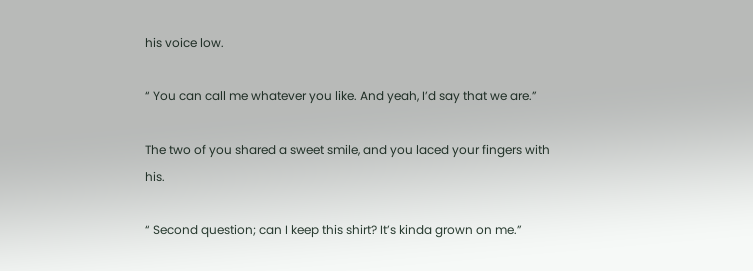his voice low.

“ You can call me whatever you like. And yeah, I’d say that we are.”

The two of you shared a sweet smile, and you laced your fingers with his.

“ Second question; can I keep this shirt? It’s kinda grown on me.”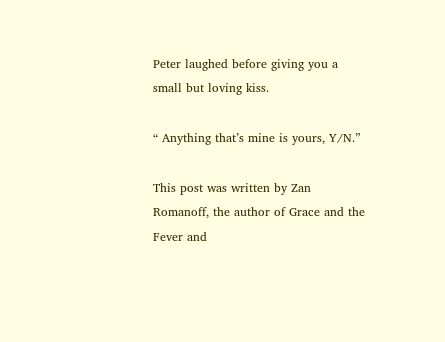Peter laughed before giving you a small but loving kiss.

“ Anything that’s mine is yours, Y/N.”

This post was written by Zan Romanoff, the author of Grace and the Fever and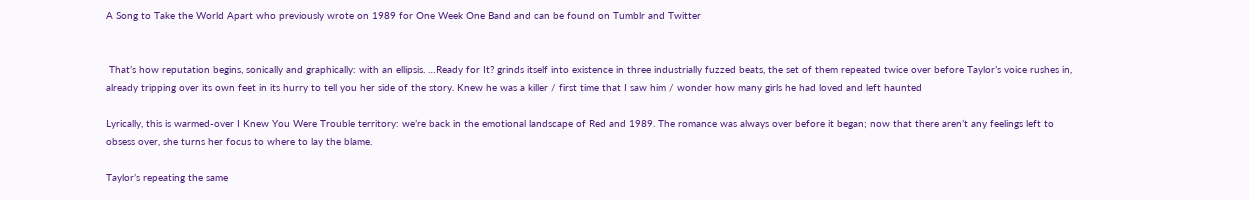A Song to Take the World Apart who previously wrote on 1989 for One Week One Band and can be found on Tumblr and Twitter


 That’s how reputation begins, sonically and graphically: with an ellipsis. …Ready for It? grinds itself into existence in three industrially fuzzed beats, the set of them repeated twice over before Taylor’s voice rushes in, already tripping over its own feet in its hurry to tell you her side of the story. Knew he was a killer / first time that I saw him / wonder how many girls he had loved and left haunted

Lyrically, this is warmed-over I Knew You Were Trouble territory: we’re back in the emotional landscape of Red and 1989. The romance was always over before it began; now that there aren’t any feelings left to obsess over, she turns her focus to where to lay the blame.

Taylor’s repeating the same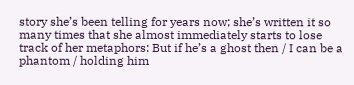story she’s been telling for years now; she’s written it so many times that she almost immediately starts to lose track of her metaphors: But if he’s a ghost then / I can be a phantom / holding him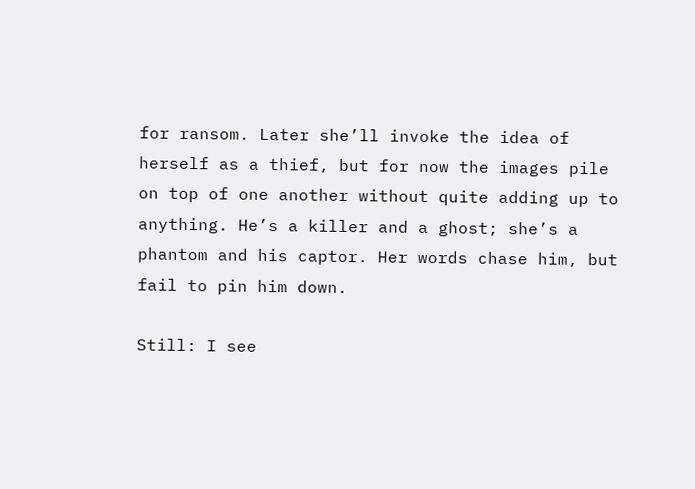for ransom. Later she’ll invoke the idea of herself as a thief, but for now the images pile on top of one another without quite adding up to anything. He’s a killer and a ghost; she’s a phantom and his captor. Her words chase him, but fail to pin him down.

Still: I see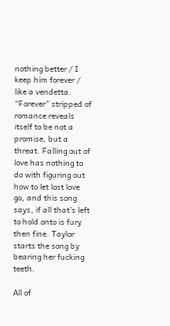nothing better / I keep him forever / like a vendetta. “Forever” stripped of romance reveals itself to be not a promise, but a threat. Falling out of love has nothing to do with figuring out how to let lost love go, and this song says, if all that’s left to hold onto is fury then fine. Taylor starts the song by bearing her fucking teeth.

All of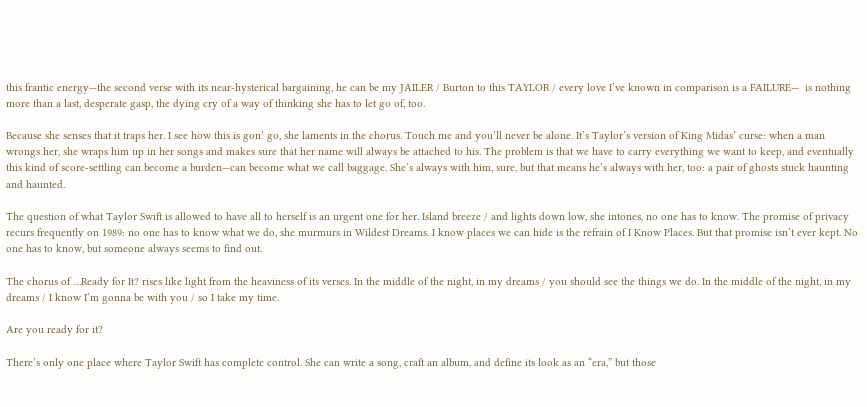this frantic energy—the second verse with its near-hysterical bargaining, he can be my JAILER / Burton to this TAYLOR / every love I’ve known in comparison is a FAILURE—  is nothing more than a last, desperate gasp, the dying cry of a way of thinking she has to let go of, too.

Because she senses that it traps her. I see how this is gon’ go, she laments in the chorus. Touch me and you’ll never be alone. It’s Taylor’s version of King Midas’ curse: when a man wrongs her, she wraps him up in her songs and makes sure that her name will always be attached to his. The problem is that we have to carry everything we want to keep, and eventually this kind of score-settling can become a burden—can become what we call baggage. She’s always with him, sure, but that means he’s always with her, too: a pair of ghosts stuck haunting and haunted.

The question of what Taylor Swift is allowed to have all to herself is an urgent one for her. Island breeze / and lights down low, she intones, no one has to know. The promise of privacy recurs frequently on 1989: no one has to know what we do, she murmurs in Wildest Dreams. I know places we can hide is the refrain of I Know Places. But that promise isn’t ever kept. No one has to know, but someone always seems to find out.

The chorus of …Ready for It? rises like light from the heaviness of its verses. In the middle of the night, in my dreams / you should see the things we do. In the middle of the night, in my dreams / I know I’m gonna be with you / so I take my time.

Are you ready for it?

There’s only one place where Taylor Swift has complete control. She can write a song, craft an album, and define its look as an “era,” but those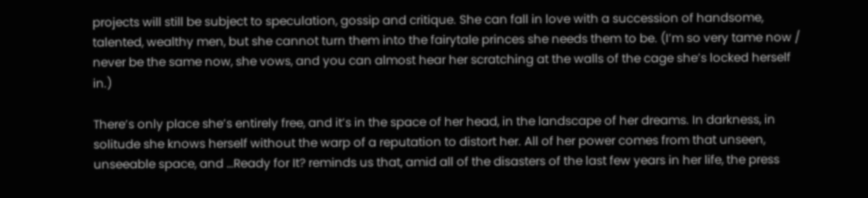projects will still be subject to speculation, gossip and critique. She can fall in love with a succession of handsome, talented, wealthy men, but she cannot turn them into the fairytale princes she needs them to be. (I’m so very tame now / never be the same now, she vows, and you can almost hear her scratching at the walls of the cage she’s locked herself in.)

There’s only place she’s entirely free, and it’s in the space of her head, in the landscape of her dreams. In darkness, in solitude she knows herself without the warp of a reputation to distort her. All of her power comes from that unseen, unseeable space, and …Ready for It? reminds us that, amid all of the disasters of the last few years in her life, the press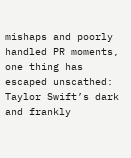mishaps and poorly handled PR moments, one thing has escaped unscathed: Taylor Swift’s dark and frankly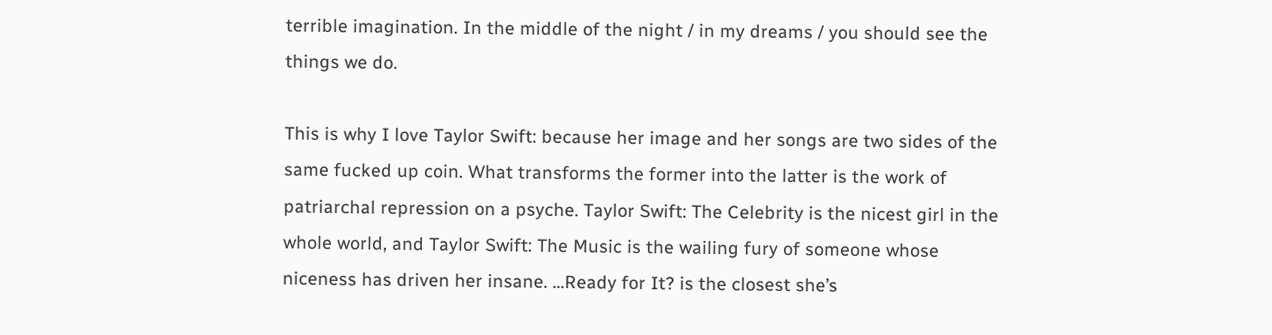terrible imagination. In the middle of the night / in my dreams / you should see the things we do.

This is why I love Taylor Swift: because her image and her songs are two sides of the same fucked up coin. What transforms the former into the latter is the work of patriarchal repression on a psyche. Taylor Swift: The Celebrity is the nicest girl in the whole world, and Taylor Swift: The Music is the wailing fury of someone whose niceness has driven her insane. …Ready for It? is the closest she’s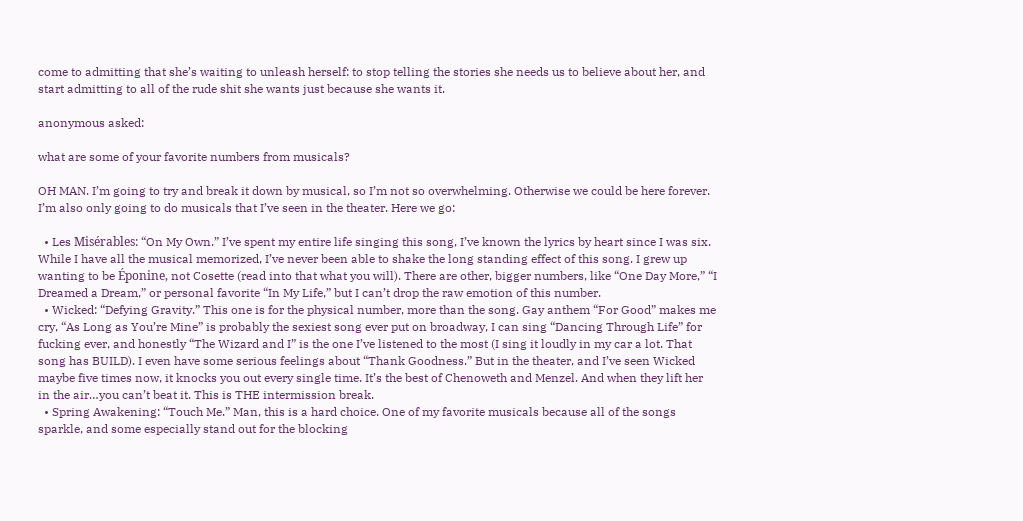come to admitting that she’s waiting to unleash herself: to stop telling the stories she needs us to believe about her, and start admitting to all of the rude shit she wants just because she wants it.

anonymous asked:

what are some of your favorite numbers from musicals?

OH MAN. I’m going to try and break it down by musical, so I’m not so overwhelming. Otherwise we could be here forever. I’m also only going to do musicals that I’ve seen in the theater. Here we go:

  • Les Misérables: “On My Own.” I’ve spent my entire life singing this song, I’ve known the lyrics by heart since I was six. While I have all the musical memorized, I’ve never been able to shake the long standing effect of this song. I grew up wanting to be Éponine, not Cosette (read into that what you will). There are other, bigger numbers, like “One Day More,” “I Dreamed a Dream,” or personal favorite “In My Life,” but I can’t drop the raw emotion of this number.
  • Wicked: “Defying Gravity.” This one is for the physical number, more than the song. Gay anthem “For Good” makes me cry, “As Long as You’re Mine” is probably the sexiest song ever put on broadway, I can sing “Dancing Through Life” for fucking ever, and honestly “The Wizard and I” is the one I’ve listened to the most (I sing it loudly in my car a lot. That song has BUILD). I even have some serious feelings about “Thank Goodness.” But in the theater, and I’ve seen Wicked maybe five times now, it knocks you out every single time. It’s the best of Chenoweth and Menzel. And when they lift her in the air…you can’t beat it. This is THE intermission break.
  • Spring Awakening: “Touch Me.” Man, this is a hard choice. One of my favorite musicals because all of the songs sparkle, and some especially stand out for the blocking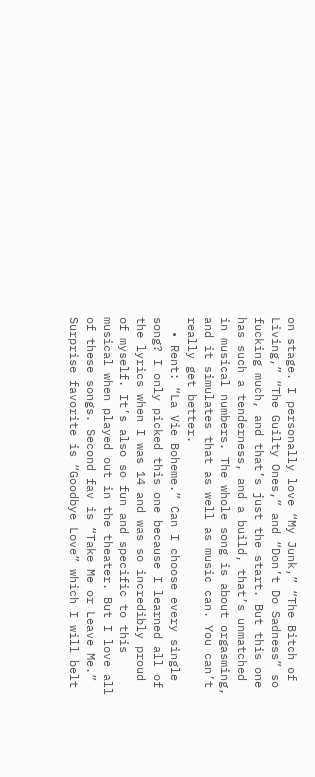on stage. I personally love “My Junk,” “The Bitch of Living,” “The Guilty Ones,” and “Don’t Do Sadness” so fucking much, and that’s just the start. But this one has such a tenderness, and a build, that’s unmatched in musical numbers. The whole song is about orgasming, and it simulates that as well as music can. You can’t really get better.
  • Rent: “La Vie Boheme.” Can I choose every single song? I only picked this one because I learned all of the lyrics when I was 14 and was so incredibly proud of myself. It’s also so fun and specific to this musical when played out in the theater. But I love all of these songs. Second fav is “Take Me or Leave Me.” Surprise favorite is “Goodbye Love” which I will belt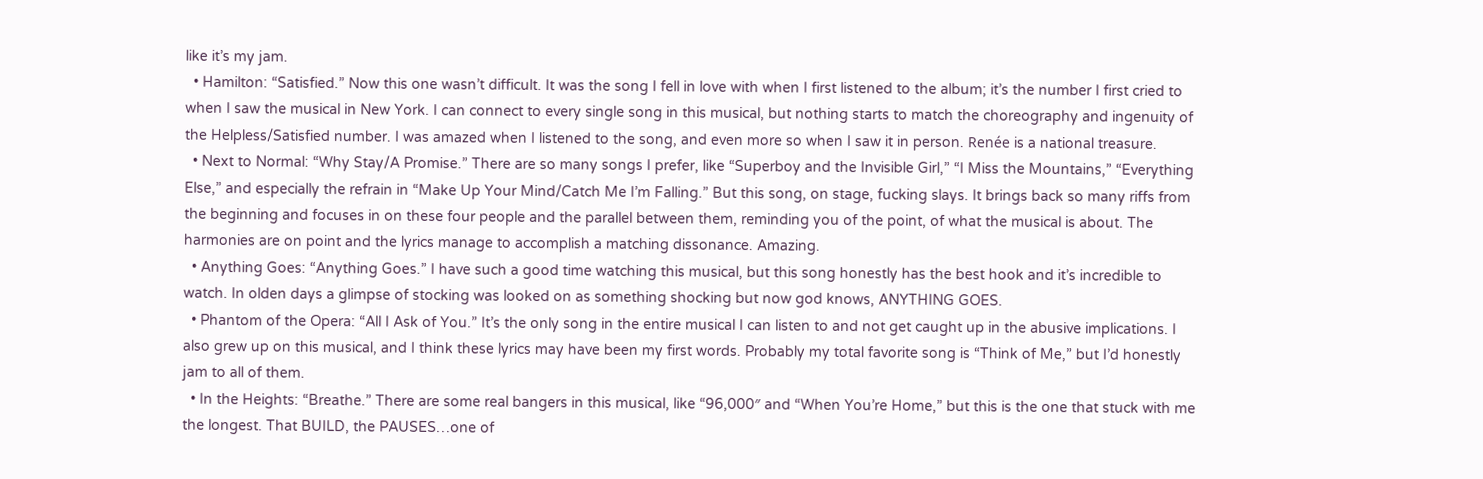like it’s my jam.
  • Hamilton: “Satisfied.” Now this one wasn’t difficult. It was the song I fell in love with when I first listened to the album; it’s the number I first cried to when I saw the musical in New York. I can connect to every single song in this musical, but nothing starts to match the choreography and ingenuity of the Helpless/Satisfied number. I was amazed when I listened to the song, and even more so when I saw it in person. Renée is a national treasure.
  • Next to Normal: “Why Stay/A Promise.” There are so many songs I prefer, like “Superboy and the Invisible Girl,” “I Miss the Mountains,” “Everything Else,” and especially the refrain in “Make Up Your Mind/Catch Me I’m Falling.” But this song, on stage, fucking slays. It brings back so many riffs from the beginning and focuses in on these four people and the parallel between them, reminding you of the point, of what the musical is about. The harmonies are on point and the lyrics manage to accomplish a matching dissonance. Amazing.
  • Anything Goes: “Anything Goes.” I have such a good time watching this musical, but this song honestly has the best hook and it’s incredible to watch. In olden days a glimpse of stocking was looked on as something shocking but now god knows, ANYTHING GOES.
  • Phantom of the Opera: “All I Ask of You.” It’s the only song in the entire musical I can listen to and not get caught up in the abusive implications. I also grew up on this musical, and I think these lyrics may have been my first words. Probably my total favorite song is “Think of Me,” but I’d honestly jam to all of them.
  • In the Heights: “Breathe.” There are some real bangers in this musical, like “96,000″ and “When You’re Home,” but this is the one that stuck with me the longest. That BUILD, the PAUSES…one of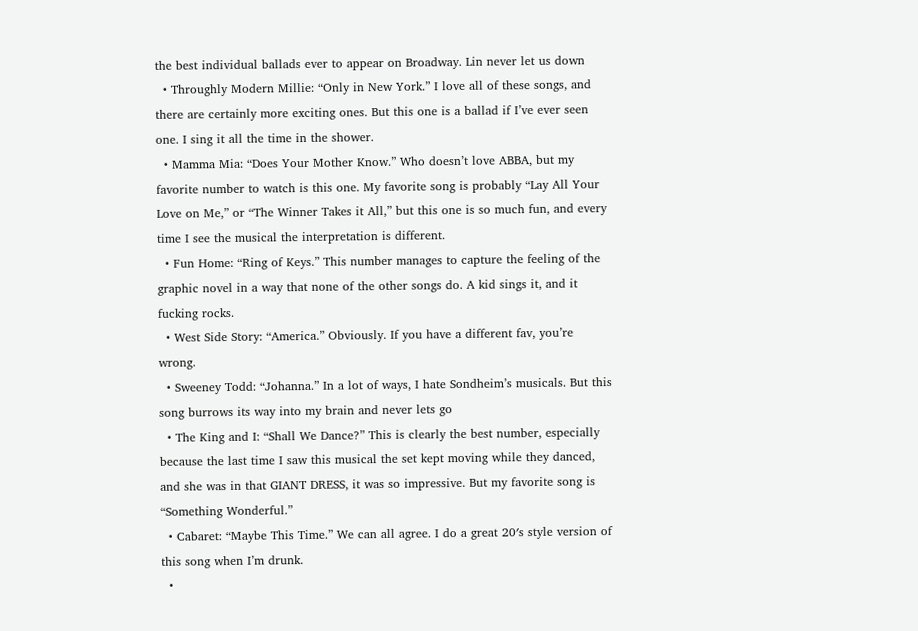the best individual ballads ever to appear on Broadway. Lin never let us down
  • Throughly Modern Millie: “Only in New York.” I love all of these songs, and there are certainly more exciting ones. But this one is a ballad if I’ve ever seen one. I sing it all the time in the shower.
  • Mamma Mia: “Does Your Mother Know.” Who doesn’t love ABBA, but my favorite number to watch is this one. My favorite song is probably “Lay All Your Love on Me,” or “The Winner Takes it All,” but this one is so much fun, and every time I see the musical the interpretation is different.
  • Fun Home: “Ring of Keys.” This number manages to capture the feeling of the graphic novel in a way that none of the other songs do. A kid sings it, and it fucking rocks.
  • West Side Story: “America.” Obviously. If you have a different fav, you’re wrong.
  • Sweeney Todd: “Johanna.” In a lot of ways, I hate Sondheim’s musicals. But this song burrows its way into my brain and never lets go
  • The King and I: “Shall We Dance?” This is clearly the best number, especially because the last time I saw this musical the set kept moving while they danced, and she was in that GIANT DRESS, it was so impressive. But my favorite song is “Something Wonderful.”
  • Cabaret: “Maybe This Time.” We can all agree. I do a great 20′s style version of this song when I’m drunk.
  •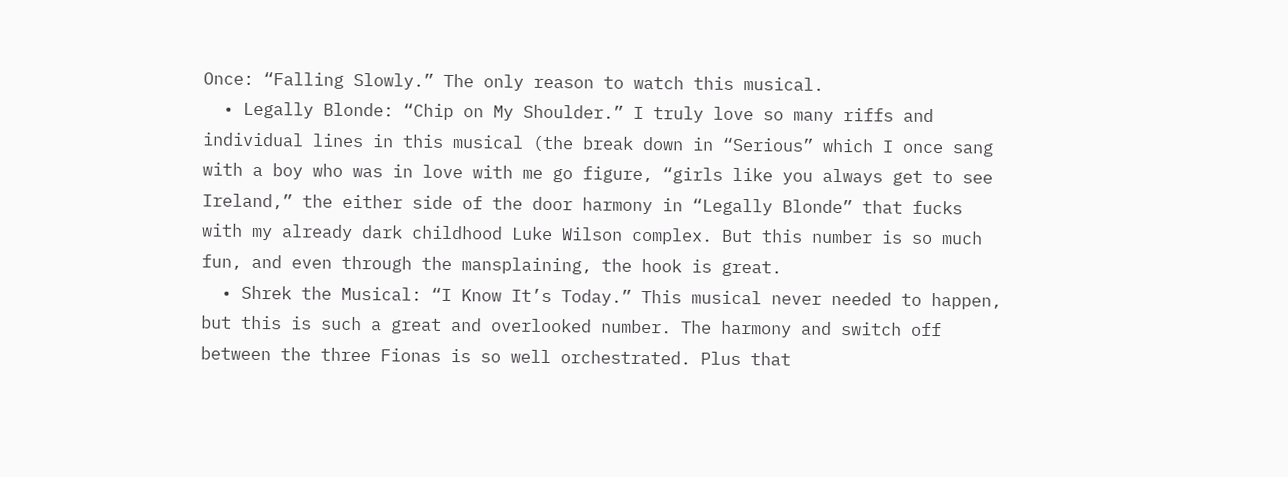Once: “Falling Slowly.” The only reason to watch this musical.
  • Legally Blonde: “Chip on My Shoulder.” I truly love so many riffs and individual lines in this musical (the break down in “Serious” which I once sang with a boy who was in love with me go figure, “girls like you always get to see Ireland,” the either side of the door harmony in “Legally Blonde” that fucks with my already dark childhood Luke Wilson complex. But this number is so much fun, and even through the mansplaining, the hook is great.
  • Shrek the Musical: “I Know It’s Today.” This musical never needed to happen, but this is such a great and overlooked number. The harmony and switch off between the three Fionas is so well orchestrated. Plus that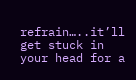refrain…..it’ll get stuck in your head for a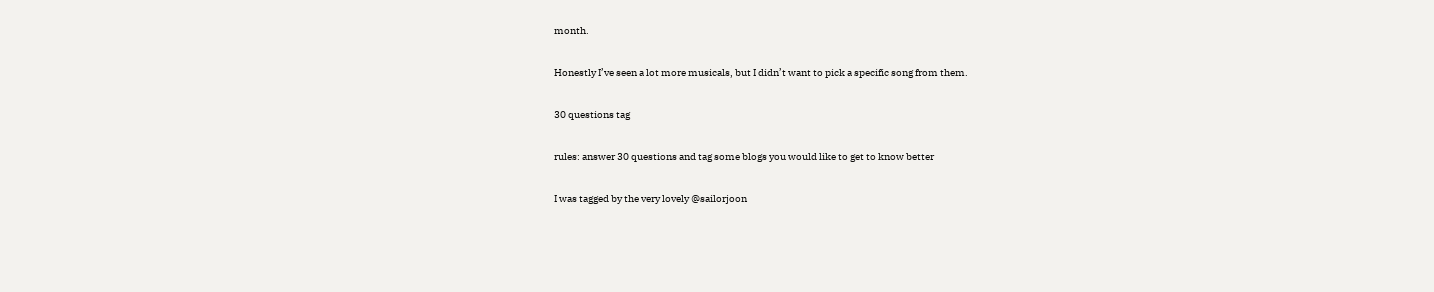month.

Honestly I’ve seen a lot more musicals, but I didn’t want to pick a specific song from them.

30 questions tag

rules: answer 30 questions and tag some blogs you would like to get to know better

I was tagged by the very lovely @sailorjoon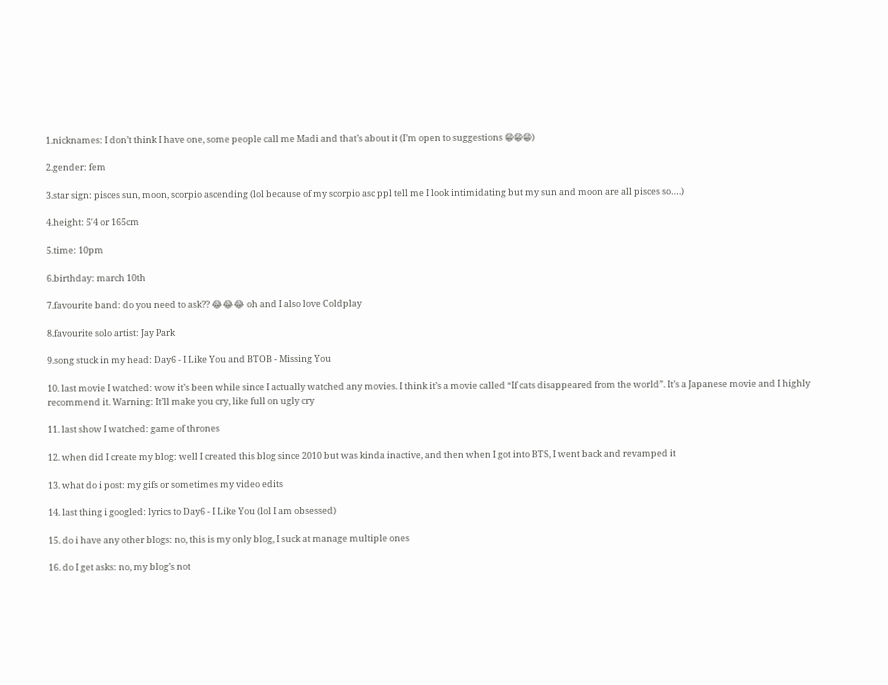1.nicknames: I don’t think I have one, some people call me Madi and that’s about it (I’m open to suggestions 😁😁😁)

2.gender: fem

3.star sign: pisces sun, moon, scorpio ascending (lol because of my scorpio asc ppl tell me I look intimidating but my sun and moon are all pisces so….)

4.height: 5′4 or 165cm

5.time: 10pm

6.birthday: march 10th

7.favourite band: do you need to ask?? 😂😂😂 oh and I also love Coldplay

8.favourite solo artist: Jay Park

9.song stuck in my head: Day6 - I Like You and BTOB - Missing You

10. last movie I watched: wow it’s been while since I actually watched any movies. I think it’s a movie called “If cats disappeared from the world”. It’s a Japanese movie and I highly recommend it. Warning: It’ll make you cry, like full on ugly cry

11. last show I watched: game of thrones

12. when did I create my blog: well I created this blog since 2010 but was kinda inactive, and then when I got into BTS, I went back and revamped it

13. what do i post: my gifs or sometimes my video edits

14. last thing i googled: lyrics to Day6 - I Like You (lol I am obsessed)

15. do i have any other blogs: no, this is my only blog, I suck at manage multiple ones

16. do I get asks: no, my blog’s not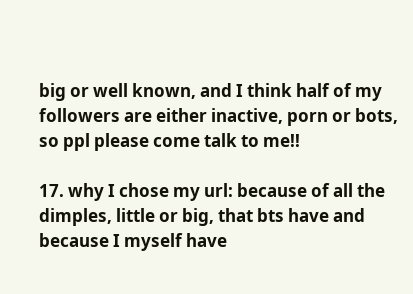big or well known, and I think half of my followers are either inactive, porn or bots, so ppl please come talk to me!!

17. why I chose my url: because of all the dimples, little or big, that bts have and because I myself have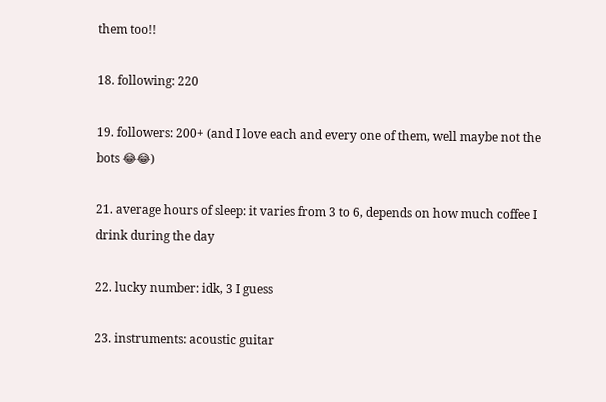them too!!

18. following: 220

19. followers: 200+ (and I love each and every one of them, well maybe not the bots 😂😂)

21. average hours of sleep: it varies from 3 to 6, depends on how much coffee I drink during the day

22. lucky number: idk, 3 I guess

23. instruments: acoustic guitar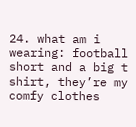24. what am i wearing: football short and a big t shirt, they’re my comfy clothes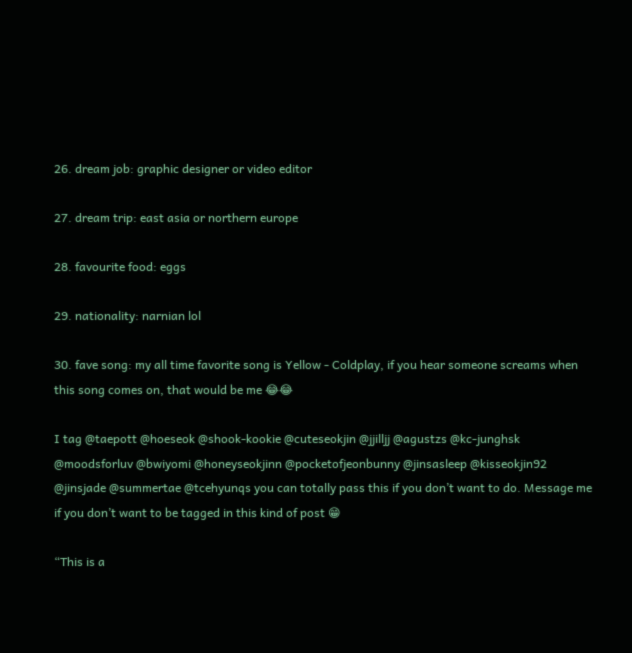26. dream job: graphic designer or video editor

27. dream trip: east asia or northern europe

28. favourite food: eggs

29. nationality: narnian lol

30. fave song: my all time favorite song is Yellow - Coldplay, if you hear someone screams when this song comes on, that would be me 😂😂

I tag @taepott @hoeseok @shook-kookie @cuteseokjin @jjilljj @agustzs @kc-junghsk @moodsforluv @bwiyomi @honeyseokjinn @pocketofjeonbunny @jinsasleep @kisseokjin92 @jinsjade @summertae @tcehyunqs you can totally pass this if you don’t want to do. Message me if you don’t want to be tagged in this kind of post 😁

“This is a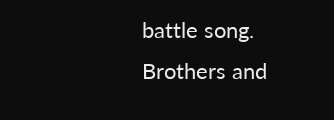battle song. Brothers and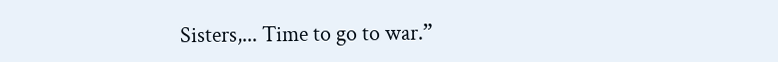Sisters,... Time to go to war.”